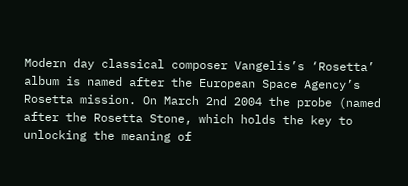Modern day classical composer Vangelis’s ‘Rosetta’ album is named after the European Space Agency’s Rosetta mission. On March 2nd 2004 the probe (named after the Rosetta Stone, which holds the key to unlocking the meaning of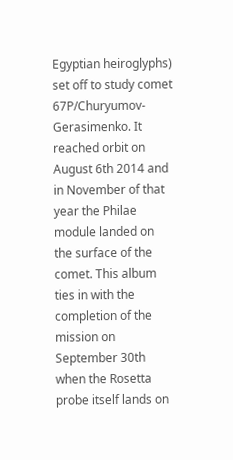Egyptian heiroglyphs) set off to study comet 67P/Churyumov-Gerasimenko. It reached orbit on August 6th 2014 and in November of that year the Philae module landed on the surface of the comet. This album ties in with the completion of the mission on September 30th when the Rosetta probe itself lands on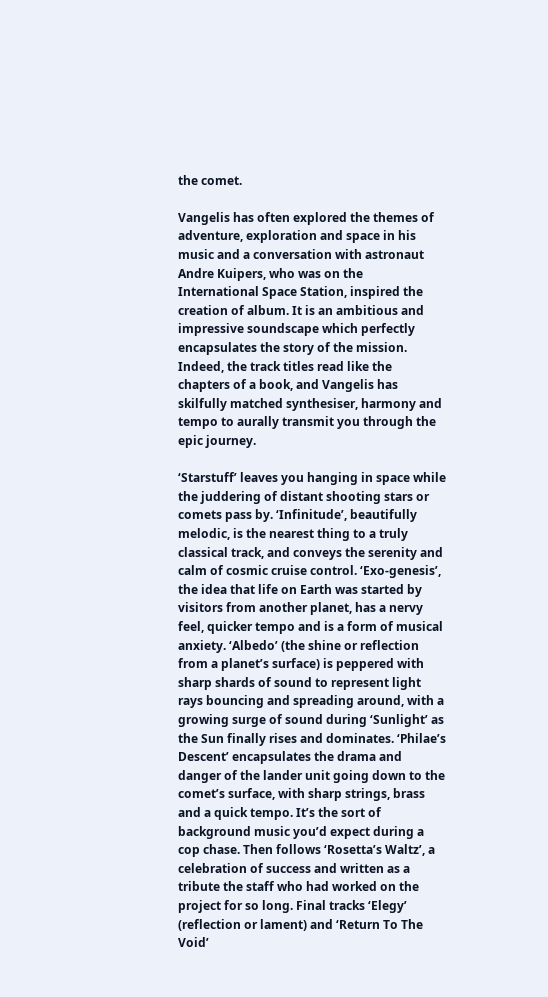the comet.

Vangelis has often explored the themes of adventure, exploration and space in his music and a conversation with astronaut Andre Kuipers, who was on the International Space Station, inspired the creation of album. It is an ambitious and impressive soundscape which perfectly encapsulates the story of the mission. Indeed, the track titles read like the chapters of a book, and Vangelis has skilfully matched synthesiser, harmony and tempo to aurally transmit you through the epic journey.

‘Starstuff’ leaves you hanging in space while the juddering of distant shooting stars or comets pass by. ‘Infinitude’, beautifully melodic, is the nearest thing to a truly classical track, and conveys the serenity and calm of cosmic cruise control. ‘Exo-genesis’, the idea that life on Earth was started by visitors from another planet, has a nervy feel, quicker tempo and is a form of musical anxiety. ‘Albedo’ (the shine or reflection from a planet’s surface) is peppered with sharp shards of sound to represent light rays bouncing and spreading around, with a growing surge of sound during ‘Sunlight’ as the Sun finally rises and dominates. ‘Philae’s Descent’ encapsulates the drama and danger of the lander unit going down to the comet’s surface, with sharp strings, brass and a quick tempo. It’s the sort of background music you’d expect during a cop chase. Then follows ‘Rosetta’s Waltz’, a celebration of success and written as a tribute the staff who had worked on the project for so long. Final tracks ‘Elegy’ (reflection or lament) and ‘Return To The Void’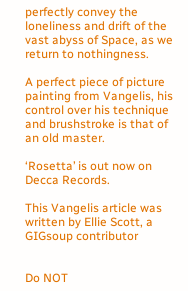perfectly convey the loneliness and drift of the vast abyss of Space, as we return to nothingness.

A perfect piece of picture painting from Vangelis, his control over his technique and brushstroke is that of an old master.

‘Rosetta’ is out now on Decca Records.

This Vangelis article was written by Ellie Scott, a GIGsoup contributor


Do NOT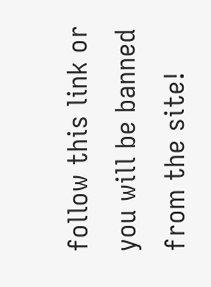follow this link or you will be banned from the site!